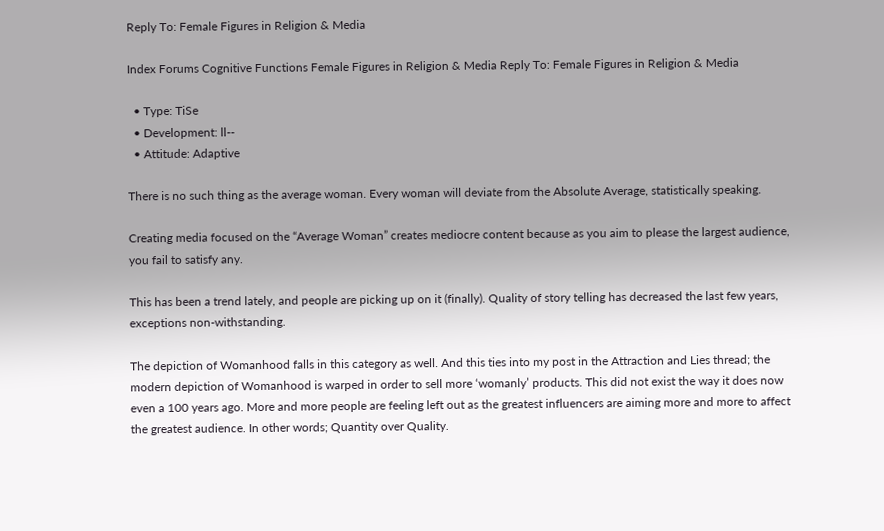Reply To: Female Figures in Religion & Media

Index Forums Cognitive Functions Female Figures in Religion & Media Reply To: Female Figures in Religion & Media

  • Type: TiSe
  • Development: ll--
  • Attitude: Adaptive

There is no such thing as the average woman. Every woman will deviate from the Absolute Average, statistically speaking.

Creating media focused on the “Average Woman” creates mediocre content because as you aim to please the largest audience, you fail to satisfy any.

This has been a trend lately, and people are picking up on it (finally). Quality of story telling has decreased the last few years, exceptions non-withstanding.

The depiction of Womanhood falls in this category as well. And this ties into my post in the Attraction and Lies thread; the modern depiction of Womanhood is warped in order to sell more ‘womanly’ products. This did not exist the way it does now even a 100 years ago. More and more people are feeling left out as the greatest influencers are aiming more and more to affect the greatest audience. In other words; Quantity over Quality.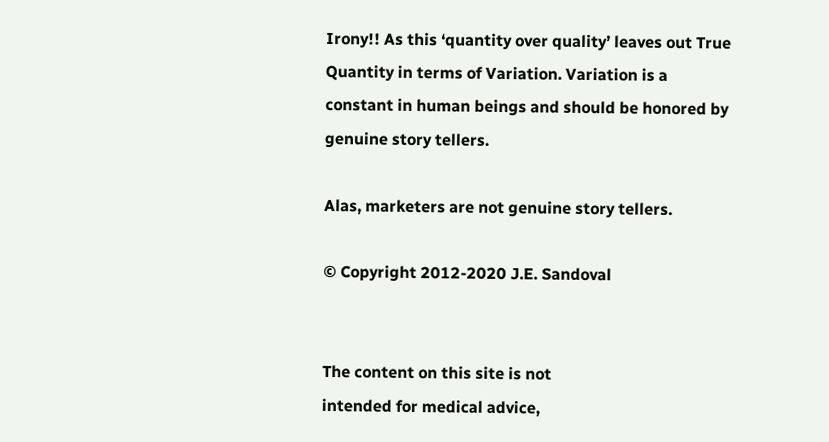Irony!! As this ‘quantity over quality’ leaves out True Quantity in terms of Variation. Variation is a constant in human beings and should be honored by genuine story tellers.

Alas, marketers are not genuine story tellers.

© Copyright 2012-2020 J.E. Sandoval


The content on this site is not
intended for medical advice,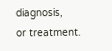diagnosis,
or treatment.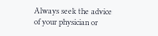Always seek the advice
of your physician or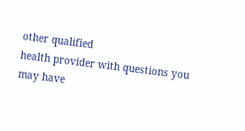other qualified
health provider with questions you
may have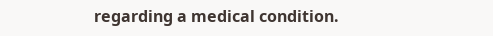regarding a medical condition.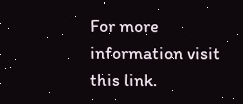For more information visit this link.